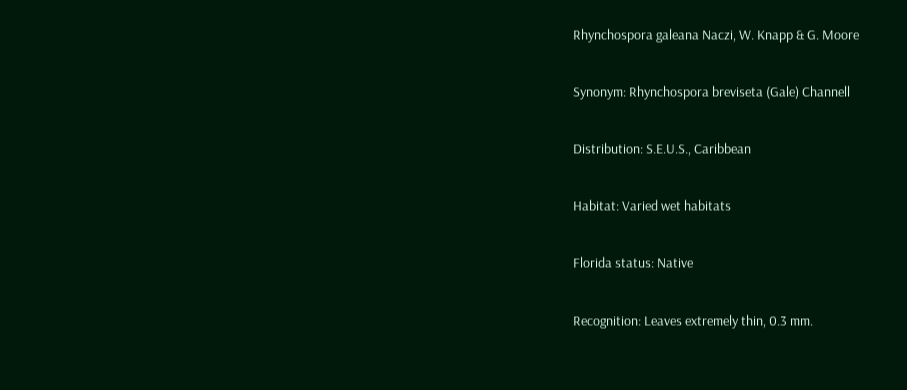Rhynchospora galeana Naczi, W. Knapp & G. Moore

Synonym: Rhynchospora breviseta (Gale) Channell

Distribution: S.E.U.S., Caribbean

Habitat: Varied wet habitats

Florida status: Native

Recognition: Leaves extremely thin, 0.3 mm.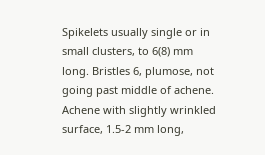Spikelets usually single or in small clusters, to 6(8) mm long. Bristles 6, plumose, not going past middle of achene. Achene with slightly wrinkled surface, 1.5-2 mm long,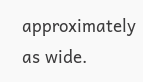approximately as wide.